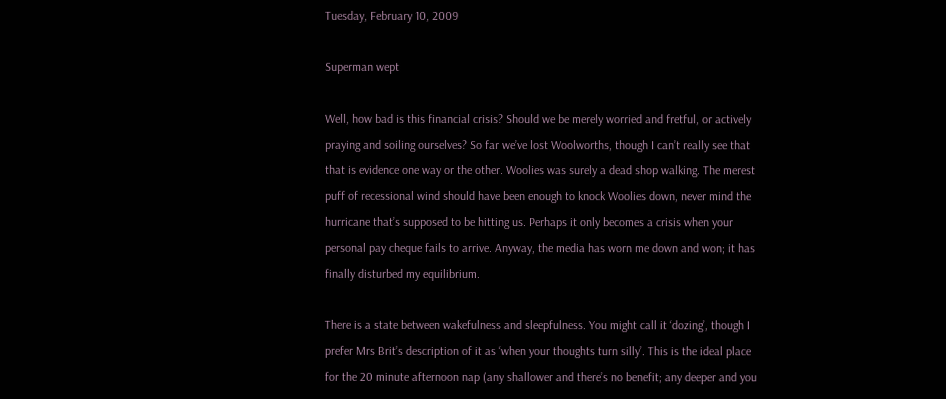Tuesday, February 10, 2009

Superman wept

Well, how bad is this financial crisis? Should we be merely worried and fretful, or actively praying and soiling ourselves? So far we’ve lost Woolworths, though I can’t really see that that is evidence one way or the other. Woolies was surely a dead shop walking. The merest puff of recessional wind should have been enough to knock Woolies down, never mind the hurricane that’s supposed to be hitting us. Perhaps it only becomes a crisis when your personal pay cheque fails to arrive. Anyway, the media has worn me down and won; it has finally disturbed my equilibrium.

There is a state between wakefulness and sleepfulness. You might call it ‘dozing’, though I prefer Mrs Brit’s description of it as ‘when your thoughts turn silly’. This is the ideal place for the 20 minute afternoon nap (any shallower and there’s no benefit; any deeper and you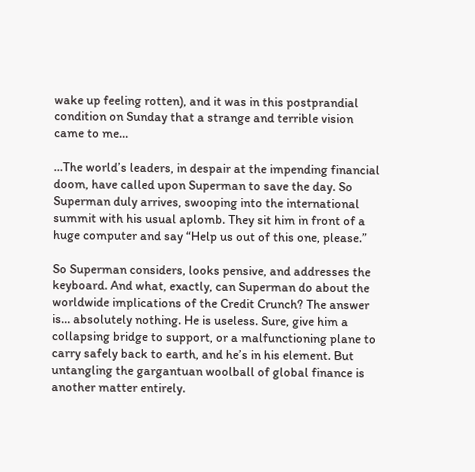wake up feeling rotten), and it was in this postprandial condition on Sunday that a strange and terrible vision came to me…

…The world’s leaders, in despair at the impending financial doom, have called upon Superman to save the day. So Superman duly arrives, swooping into the international summit with his usual aplomb. They sit him in front of a huge computer and say “Help us out of this one, please.”

So Superman considers, looks pensive, and addresses the keyboard. And what, exactly, can Superman do about the worldwide implications of the Credit Crunch? The answer is… absolutely nothing. He is useless. Sure, give him a collapsing bridge to support, or a malfunctioning plane to carry safely back to earth, and he’s in his element. But untangling the gargantuan woolball of global finance is another matter entirely.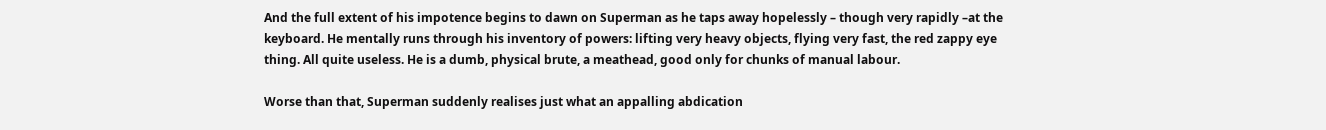And the full extent of his impotence begins to dawn on Superman as he taps away hopelessly – though very rapidly –at the keyboard. He mentally runs through his inventory of powers: lifting very heavy objects, flying very fast, the red zappy eye thing. All quite useless. He is a dumb, physical brute, a meathead, good only for chunks of manual labour.

Worse than that, Superman suddenly realises just what an appalling abdication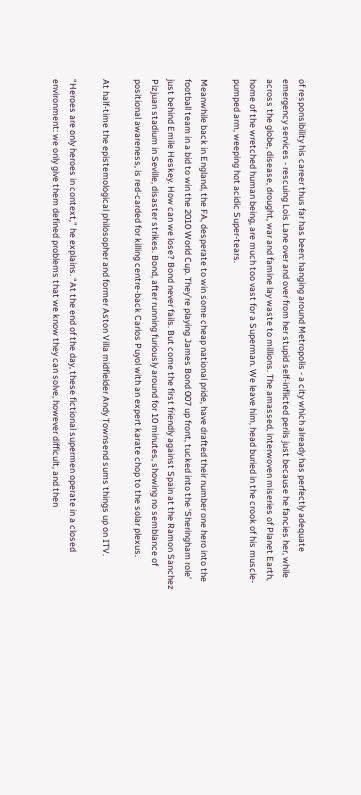of responsibility his career thus far has been: hanging around Metropolis - a city which already has perfectly adequate emergency services - rescuing Lois Lane over and over from her stupid self-inflicted perils just because he fancies her, while across the globe, disease, drought, war and famine lay waste to millions. The amassed, interwoven miseries of Planet Earth, home of the wretched human being, are much too vast for a Superman. We leave him, head buried in the crook of his muscle-pumped arm, weeping hot acidic Super-tears.

Meanwhile back in England, the FA, desperate to win some cheap national pride, have drafted their number one hero into the football team in a bid to win the 2010 World Cup. They’re playing James Bond 007 up front, tucked into the ‘Sheringham role’ just behind Emile Heskey. How can we lose? Bond never fails. But come the first friendly against Spain at the Ramon Sanchez Pizjuan stadium in Seville, disaster strikes. Bond, after running furiously around for 10 minutes, showing no semblance of positional awareness, is red-carded for killing centre-back Carlos Puyol with an expert karate chop to the solar plexus.

At half-time the epistemological philosopher and former Aston Villa midfielder Andy Townsend sums things up on ITV.

“Heroes are only heroes in context,” he explains. “At the end of the day, these fictional supermen operate in a closed environment: we only give them defined problems that we know they can solve, however difficult, and then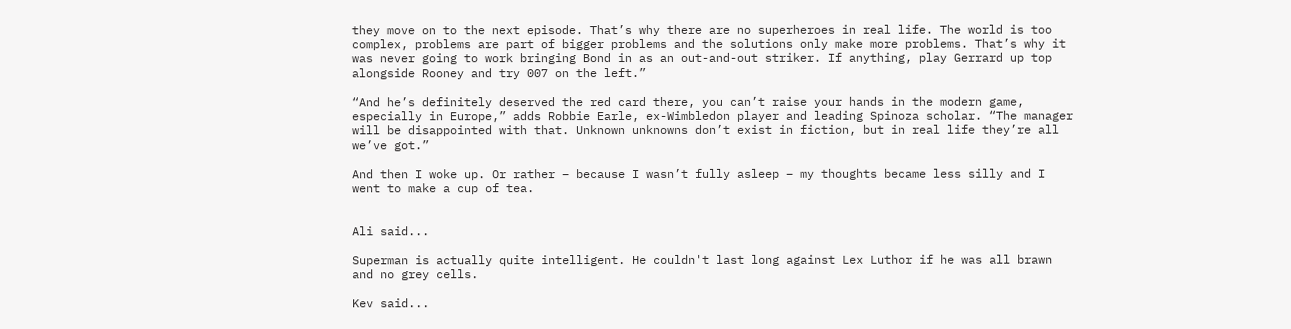they move on to the next episode. That’s why there are no superheroes in real life. The world is too complex, problems are part of bigger problems and the solutions only make more problems. That’s why it was never going to work bringing Bond in as an out-and-out striker. If anything, play Gerrard up top alongside Rooney and try 007 on the left.”

“And he’s definitely deserved the red card there, you can’t raise your hands in the modern game, especially in Europe,” adds Robbie Earle, ex-Wimbledon player and leading Spinoza scholar. “The manager will be disappointed with that. Unknown unknowns don’t exist in fiction, but in real life they’re all we’ve got.”

And then I woke up. Or rather – because I wasn’t fully asleep – my thoughts became less silly and I went to make a cup of tea.


Ali said...

Superman is actually quite intelligent. He couldn't last long against Lex Luthor if he was all brawn and no grey cells.

Kev said...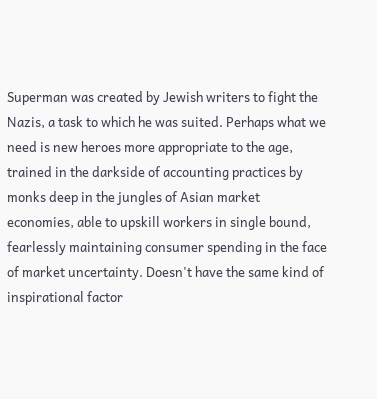Superman was created by Jewish writers to fight the Nazis, a task to which he was suited. Perhaps what we need is new heroes more appropriate to the age, trained in the darkside of accounting practices by monks deep in the jungles of Asian market economies, able to upskill workers in single bound, fearlessly maintaining consumer spending in the face of market uncertainty. Doesn't have the same kind of inspirational factor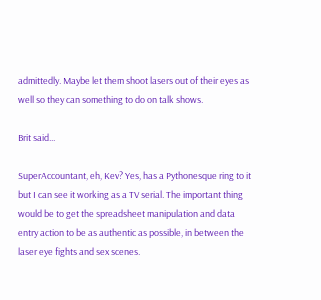admittedly. Maybe let them shoot lasers out of their eyes as well so they can something to do on talk shows.

Brit said...

SuperAccountant, eh, Kev? Yes, has a Pythonesque ring to it but I can see it working as a TV serial. The important thing would be to get the spreadsheet manipulation and data entry action to be as authentic as possible, in between the laser eye fights and sex scenes.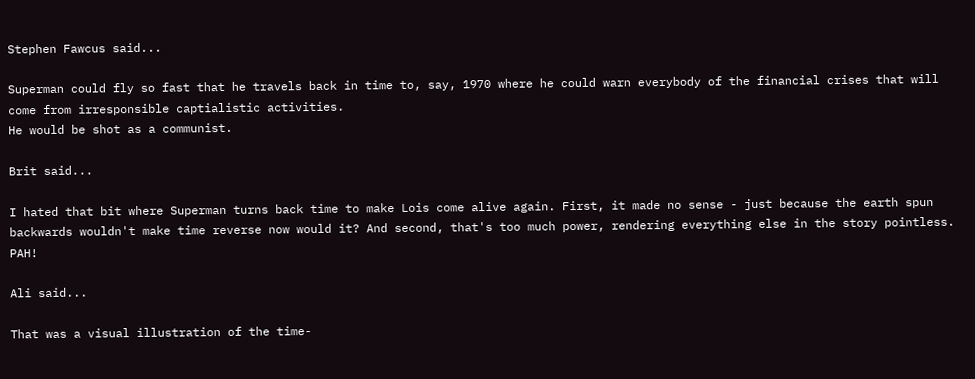Stephen Fawcus said...

Superman could fly so fast that he travels back in time to, say, 1970 where he could warn everybody of the financial crises that will come from irresponsible captialistic activities.
He would be shot as a communist.

Brit said...

I hated that bit where Superman turns back time to make Lois come alive again. First, it made no sense - just because the earth spun backwards wouldn't make time reverse now would it? And second, that's too much power, rendering everything else in the story pointless. PAH!

Ali said...

That was a visual illustration of the time-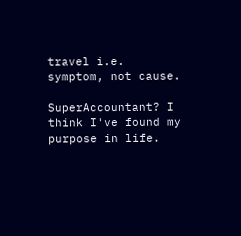travel i.e. symptom, not cause.

SuperAccountant? I think I've found my purpose in life.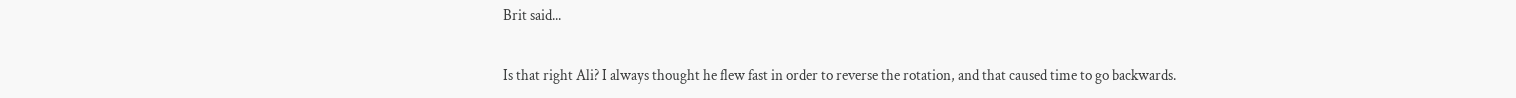Brit said...

Is that right Ali? I always thought he flew fast in order to reverse the rotation, and that caused time to go backwards.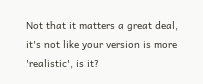Not that it matters a great deal, it's not like your version is more 'realistic', is it?